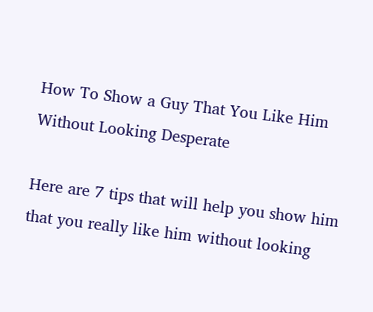How To Show a Guy That You Like Him Without Looking Desperate

Here are 7 tips that will help you show him that you really like him without looking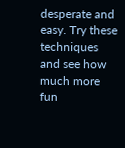desperate and easy. Try these techniques and see how much more fun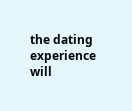the dating experience will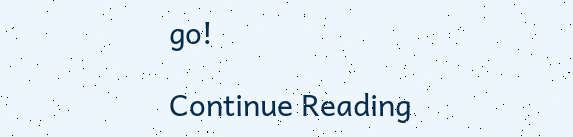go!

Continue Reading